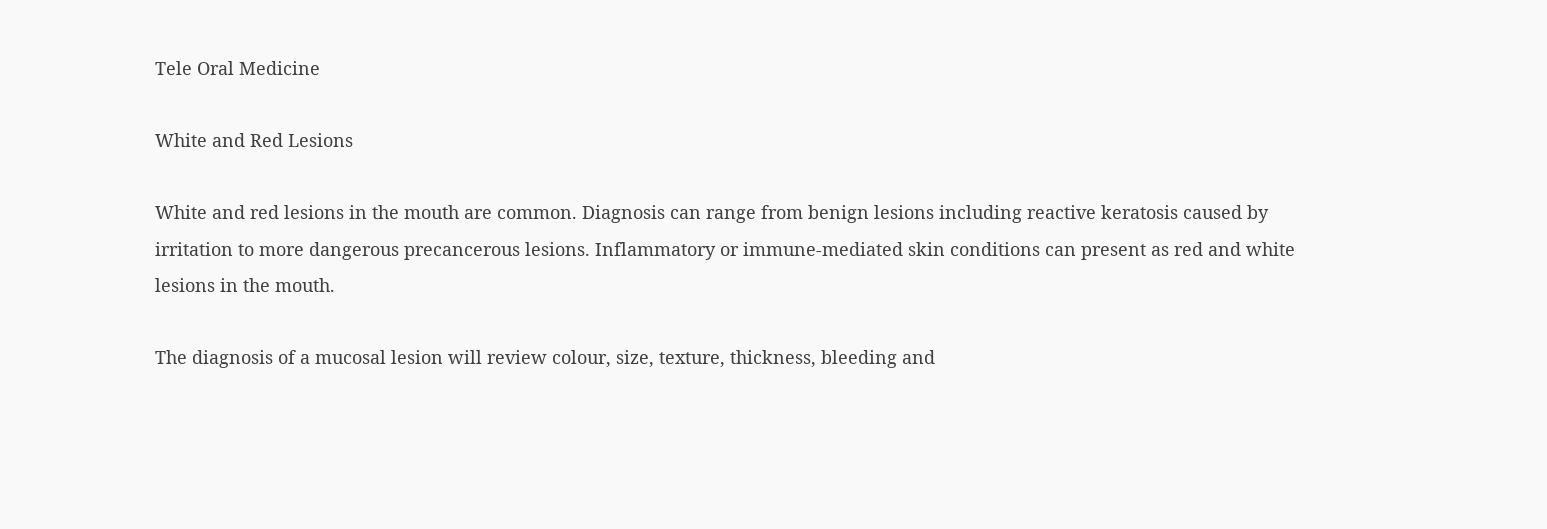Tele Oral Medicine

White and Red Lesions

White and red lesions in the mouth are common. Diagnosis can range from benign lesions including reactive keratosis caused by irritation to more dangerous precancerous lesions. Inflammatory or immune-mediated skin conditions can present as red and white lesions in the mouth.

The diagnosis of a mucosal lesion will review colour, size, texture, thickness, bleeding and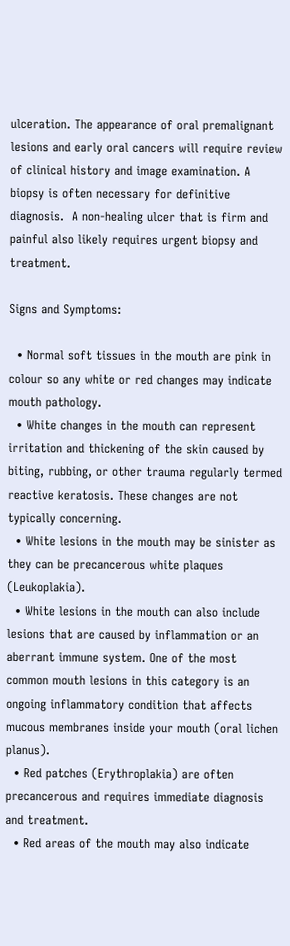ulceration. The appearance of oral premalignant lesions and early oral cancers will require review of clinical history and image examination. A biopsy is often necessary for definitive diagnosis.  A non-healing ulcer that is firm and painful also likely requires urgent biopsy and treatment.

Signs and Symptoms:

  • Normal soft tissues in the mouth are pink in colour so any white or red changes may indicate mouth pathology.
  • White changes in the mouth can represent irritation and thickening of the skin caused by biting, rubbing, or other trauma regularly termed reactive keratosis. These changes are not typically concerning.
  • White lesions in the mouth may be sinister as they can be precancerous white plaques (Leukoplakia).
  • White lesions in the mouth can also include lesions that are caused by inflammation or an aberrant immune system. One of the most common mouth lesions in this category is an ongoing inflammatory condition that affects mucous membranes inside your mouth (oral lichen planus).
  • Red patches (Erythroplakia) are often precancerous and requires immediate diagnosis and treatment.
  • Red areas of the mouth may also indicate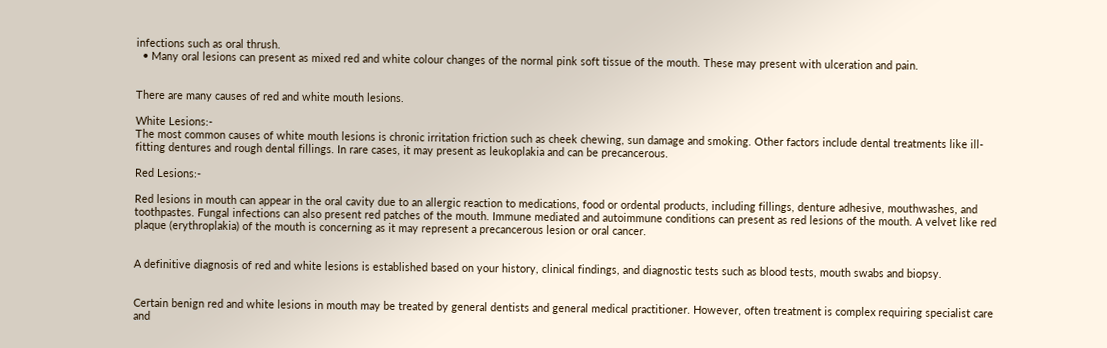infections such as oral thrush.
  • Many oral lesions can present as mixed red and white colour changes of the normal pink soft tissue of the mouth. These may present with ulceration and pain.


There are many causes of red and white mouth lesions.

White Lesions:-
The most common causes of white mouth lesions is chronic irritation friction such as cheek chewing, sun damage and smoking. Other factors include dental treatments like ill-fitting dentures and rough dental fillings. In rare cases, it may present as leukoplakia and can be precancerous.

Red Lesions:-

Red lesions in mouth can appear in the oral cavity due to an allergic reaction to medications, food or ordental products, including fillings, denture adhesive, mouthwashes, and toothpastes. Fungal infections can also present red patches of the mouth. Immune mediated and autoimmune conditions can present as red lesions of the mouth. A velvet like red plaque (erythroplakia) of the mouth is concerning as it may represent a precancerous lesion or oral cancer.


A definitive diagnosis of red and white lesions is established based on your history, clinical findings, and diagnostic tests such as blood tests, mouth swabs and biopsy.


Certain benign red and white lesions in mouth may be treated by general dentists and general medical practitioner. However, often treatment is complex requiring specialist care and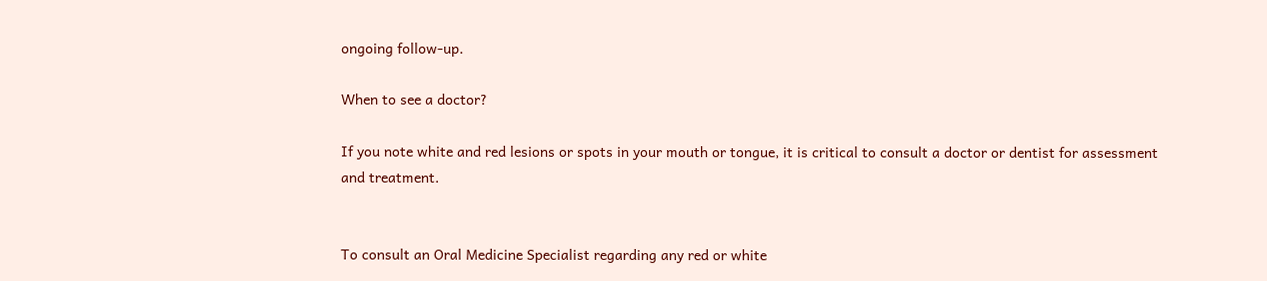ongoing follow-up.

When to see a doctor?

If you note white and red lesions or spots in your mouth or tongue, it is critical to consult a doctor or dentist for assessment and treatment.


To consult an Oral Medicine Specialist regarding any red or white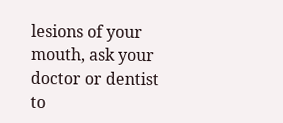lesions of your mouth, ask your doctor or dentist to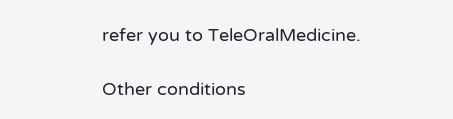refer you to TeleOralMedicine.

Other conditions